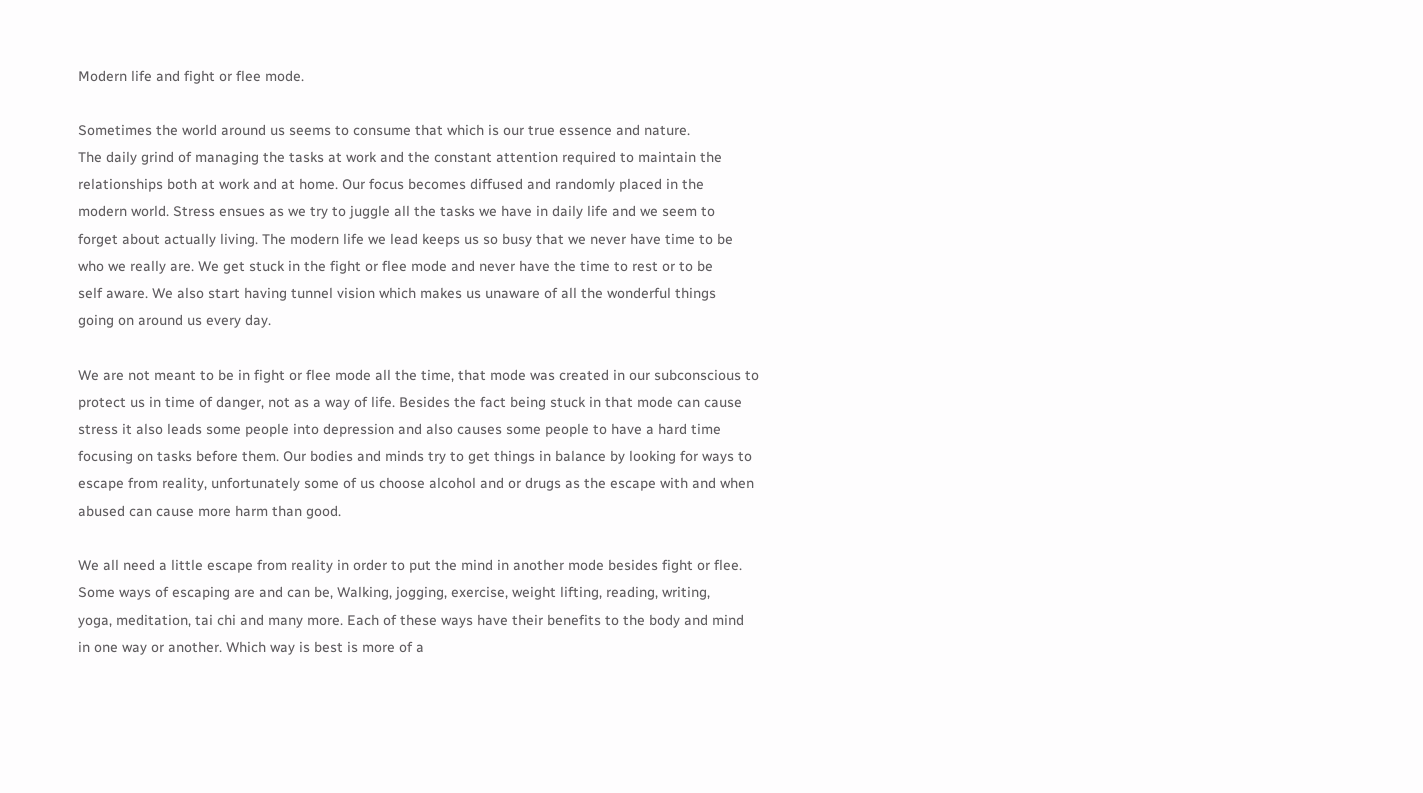Modern life and fight or flee mode.

Sometimes the world around us seems to consume that which is our true essence and nature.
The daily grind of managing the tasks at work and the constant attention required to maintain the
relationships both at work and at home. Our focus becomes diffused and randomly placed in the
modern world. Stress ensues as we try to juggle all the tasks we have in daily life and we seem to
forget about actually living. The modern life we lead keeps us so busy that we never have time to be
who we really are. We get stuck in the fight or flee mode and never have the time to rest or to be
self aware. We also start having tunnel vision which makes us unaware of all the wonderful things
going on around us every day.

We are not meant to be in fight or flee mode all the time, that mode was created in our subconscious to
protect us in time of danger, not as a way of life. Besides the fact being stuck in that mode can cause
stress it also leads some people into depression and also causes some people to have a hard time
focusing on tasks before them. Our bodies and minds try to get things in balance by looking for ways to
escape from reality, unfortunately some of us choose alcohol and or drugs as the escape with and when
abused can cause more harm than good.

We all need a little escape from reality in order to put the mind in another mode besides fight or flee.
Some ways of escaping are and can be, Walking, jogging, exercise, weight lifting, reading, writing,
yoga, meditation, tai chi and many more. Each of these ways have their benefits to the body and mind
in one way or another. Which way is best is more of a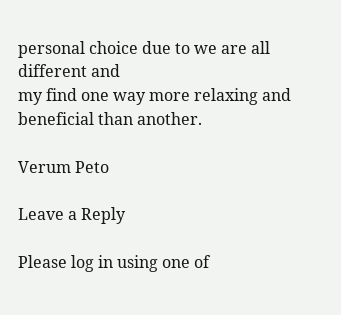personal choice due to we are all different and
my find one way more relaxing and beneficial than another.

Verum Peto

Leave a Reply

Please log in using one of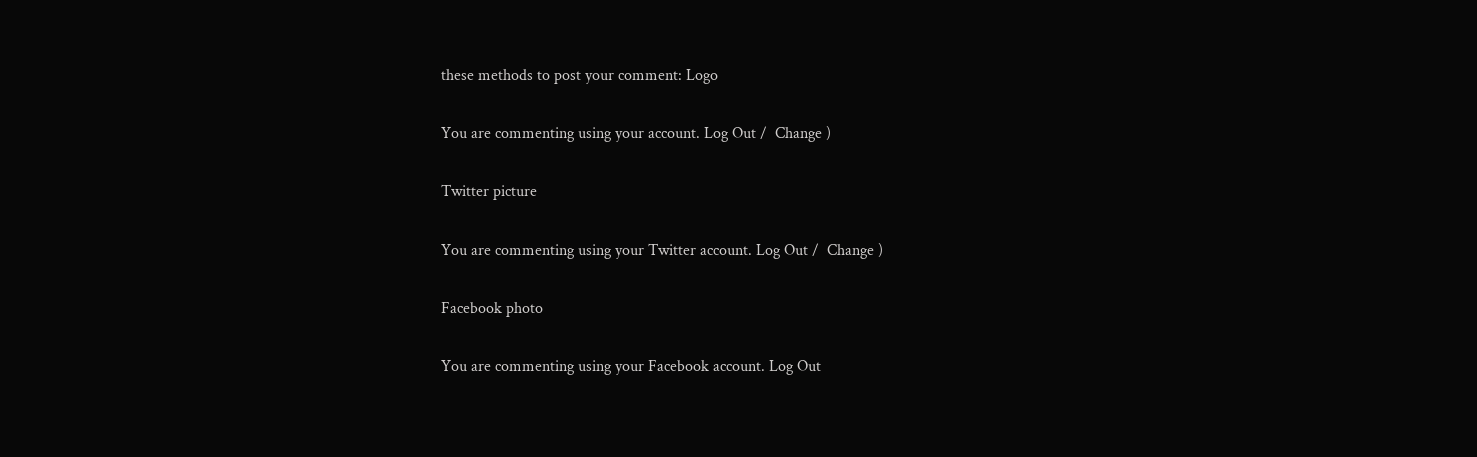these methods to post your comment: Logo

You are commenting using your account. Log Out /  Change )

Twitter picture

You are commenting using your Twitter account. Log Out /  Change )

Facebook photo

You are commenting using your Facebook account. Log Out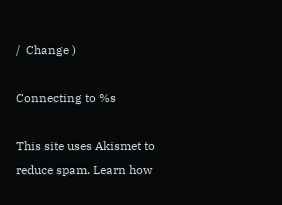/  Change )

Connecting to %s

This site uses Akismet to reduce spam. Learn how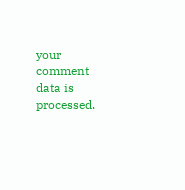your comment data is processed.